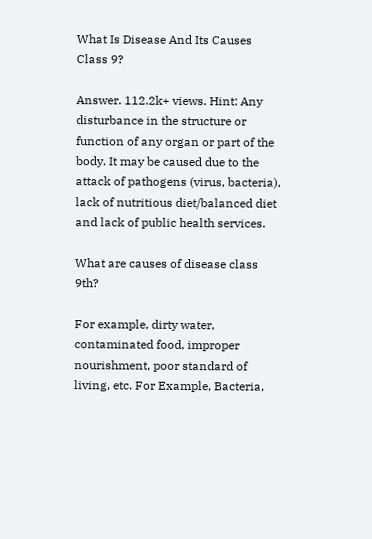What Is Disease And Its Causes Class 9?

Answer. 112.2k+ views. Hint: Any disturbance in the structure or function of any organ or part of the body. It may be caused due to the attack of pathogens (virus, bacteria), lack of nutritious diet/balanced diet and lack of public health services.

What are causes of disease class 9th?

For example, dirty water, contaminated food, improper nourishment, poor standard of living, etc. For Example, Bacteria,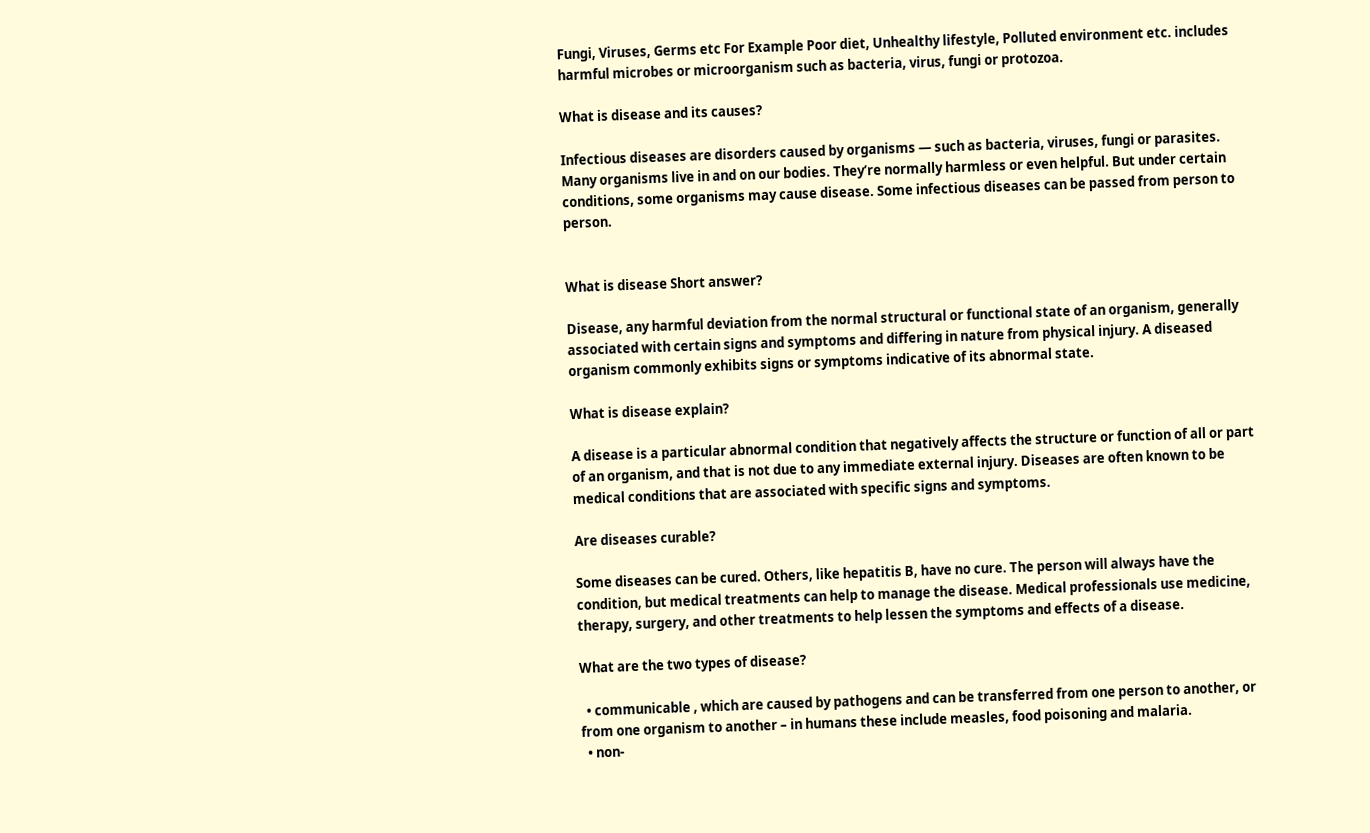Fungi, Viruses, Germs etc For Example Poor diet, Unhealthy lifestyle, Polluted environment etc. includes harmful microbes or microorganism such as bacteria, virus, fungi or protozoa.

What is disease and its causes?

Infectious diseases are disorders caused by organisms — such as bacteria, viruses, fungi or parasites. Many organisms live in and on our bodies. They’re normally harmless or even helpful. But under certain conditions, some organisms may cause disease. Some infectious diseases can be passed from person to person.


What is disease Short answer?

Disease, any harmful deviation from the normal structural or functional state of an organism, generally associated with certain signs and symptoms and differing in nature from physical injury. A diseased organism commonly exhibits signs or symptoms indicative of its abnormal state.

What is disease explain?

A disease is a particular abnormal condition that negatively affects the structure or function of all or part of an organism, and that is not due to any immediate external injury. Diseases are often known to be medical conditions that are associated with specific signs and symptoms.

Are diseases curable?

Some diseases can be cured. Others, like hepatitis B, have no cure. The person will always have the condition, but medical treatments can help to manage the disease. Medical professionals use medicine, therapy, surgery, and other treatments to help lessen the symptoms and effects of a disease.

What are the two types of disease?

  • communicable , which are caused by pathogens and can be transferred from one person to another, or from one organism to another – in humans these include measles, food poisoning and malaria.
  • non-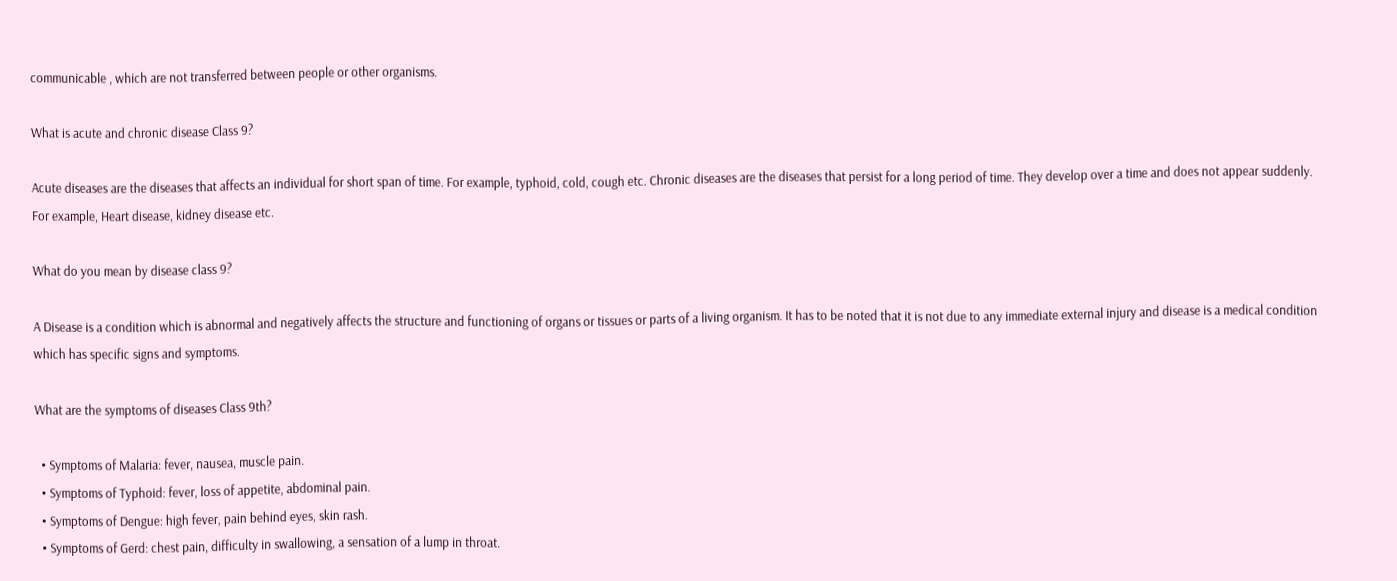communicable , which are not transferred between people or other organisms.

What is acute and chronic disease Class 9?

Acute diseases are the diseases that affects an individual for short span of time. For example, typhoid, cold, cough etc. Chronic diseases are the diseases that persist for a long period of time. They develop over a time and does not appear suddenly. For example, Heart disease, kidney disease etc.

What do you mean by disease class 9?

A Disease is a condition which is abnormal and negatively affects the structure and functioning of organs or tissues or parts of a living organism. It has to be noted that it is not due to any immediate external injury and disease is a medical condition which has specific signs and symptoms.

What are the symptoms of diseases Class 9th?

  • Symptoms of Malaria: fever, nausea, muscle pain.
  • Symptoms of Typhoid: fever, loss of appetite, abdominal pain.
  • Symptoms of Dengue: high fever, pain behind eyes, skin rash.
  • Symptoms of Gerd: chest pain, difficulty in swallowing, a sensation of a lump in throat.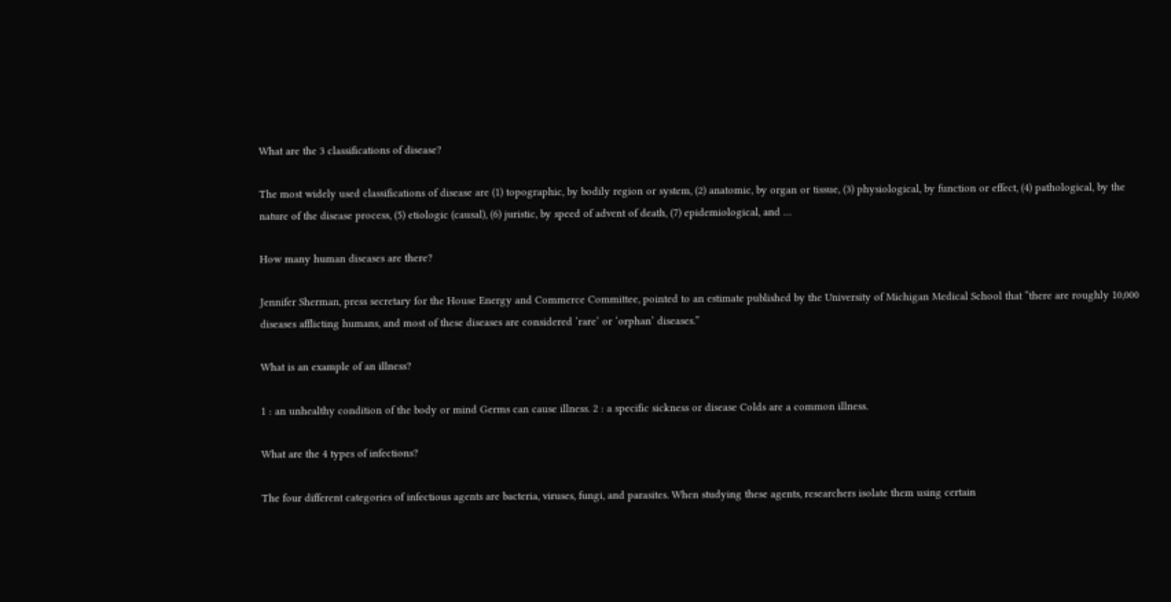What are the 3 classifications of disease?

The most widely used classifications of disease are (1) topographic, by bodily region or system, (2) anatomic, by organ or tissue, (3) physiological, by function or effect, (4) pathological, by the nature of the disease process, (5) etiologic (causal), (6) juristic, by speed of advent of death, (7) epidemiological, and …

How many human diseases are there?

Jennifer Sherman, press secretary for the House Energy and Commerce Committee, pointed to an estimate published by the University of Michigan Medical School that “there are roughly 10,000 diseases afflicting humans, and most of these diseases are considered ‘rare’ or ‘orphan’ diseases.”

What is an example of an illness?

1 : an unhealthy condition of the body or mind Germs can cause illness. 2 : a specific sickness or disease Colds are a common illness.

What are the 4 types of infections?

The four different categories of infectious agents are bacteria, viruses, fungi, and parasites. When studying these agents, researchers isolate them using certain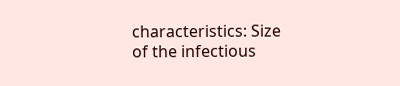characteristics: Size of the infectious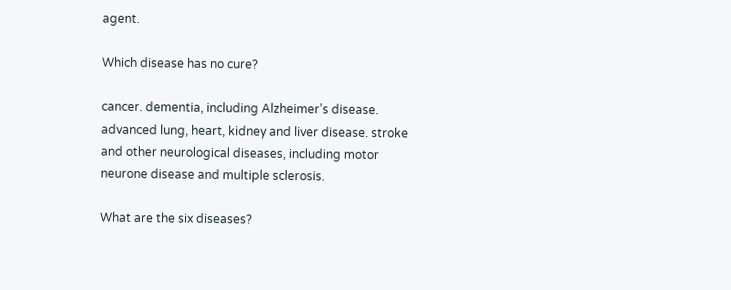agent.

Which disease has no cure?

cancer. dementia, including Alzheimer’s disease. advanced lung, heart, kidney and liver disease. stroke and other neurological diseases, including motor neurone disease and multiple sclerosis.

What are the six diseases?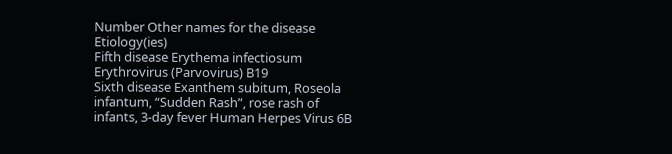Number Other names for the disease Etiology(ies)
Fifth disease Erythema infectiosum Erythrovirus (Parvovirus) B19
Sixth disease Exanthem subitum, Roseola infantum, “Sudden Rash”, rose rash of infants, 3-day fever Human Herpes Virus 6B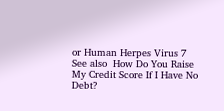or Human Herpes Virus 7
See also  How Do You Raise My Credit Score If I Have No Debt?